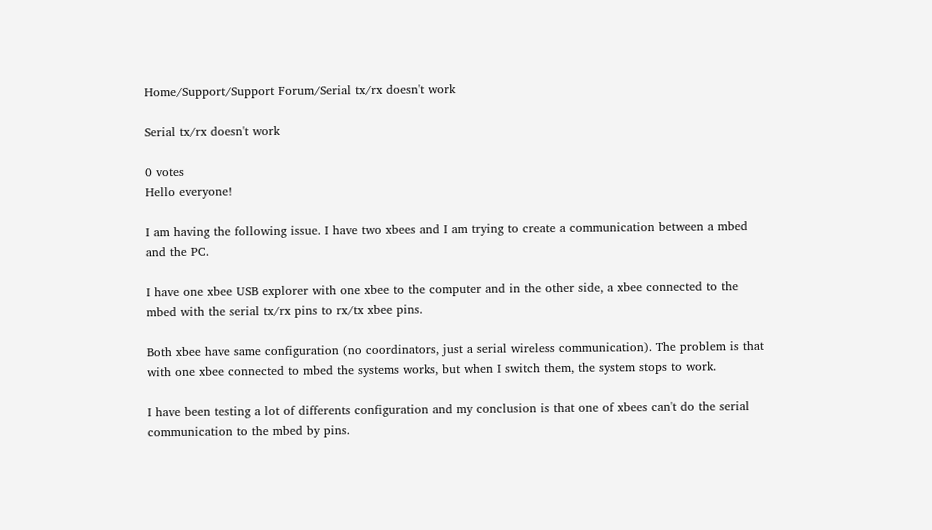Home/Support/Support Forum/Serial tx/rx doesn't work

Serial tx/rx doesn't work

0 votes
Hello everyone!

I am having the following issue. I have two xbees and I am trying to create a communication between a mbed and the PC.

I have one xbee USB explorer with one xbee to the computer and in the other side, a xbee connected to the mbed with the serial tx/rx pins to rx/tx xbee pins.

Both xbee have same configuration (no coordinators, just a serial wireless communication). The problem is that with one xbee connected to mbed the systems works, but when I switch them, the system stops to work.

I have been testing a lot of differents configuration and my conclusion is that one of xbees can't do the serial communication to the mbed by pins.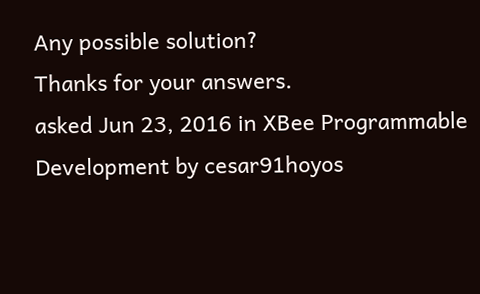Any possible solution?
Thanks for your answers.
asked Jun 23, 2016 in XBee Programmable Development by cesar91hoyos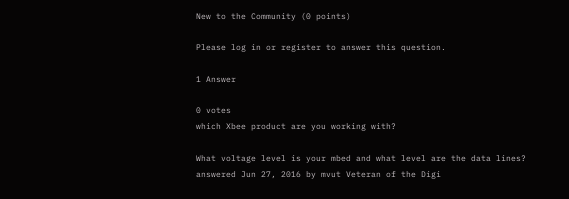New to the Community (0 points)

Please log in or register to answer this question.

1 Answer

0 votes
which Xbee product are you working with?

What voltage level is your mbed and what level are the data lines?
answered Jun 27, 2016 by mvut Veteran of the Digi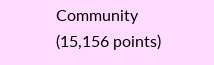Community (15,156 points)